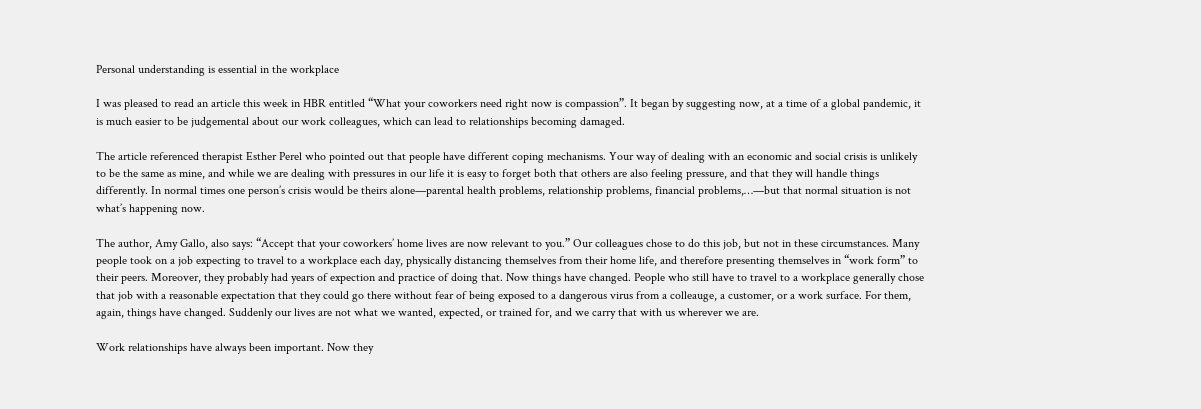Personal understanding is essential in the workplace

I was pleased to read an article this week in HBR entitled “What your coworkers need right now is compassion”. It began by suggesting now, at a time of a global pandemic, it is much easier to be judgemental about our work colleagues, which can lead to relationships becoming damaged.

The article referenced therapist Esther Perel who pointed out that people have different coping mechanisms. Your way of dealing with an economic and social crisis is unlikely to be the same as mine, and while we are dealing with pressures in our life it is easy to forget both that others are also feeling pressure, and that they will handle things differently. In normal times one person’s crisis would be theirs alone—parental health problems, relationship problems, financial problems,…—but that normal situation is not what’s happening now.

The author, Amy Gallo, also says: “Accept that your coworkers’ home lives are now relevant to you.” Our colleagues chose to do this job, but not in these circumstances. Many people took on a job expecting to travel to a workplace each day, physically distancing themselves from their home life, and therefore presenting themselves in “work form” to their peers. Moreover, they probably had years of expection and practice of doing that. Now things have changed. People who still have to travel to a workplace generally chose that job with a reasonable expectation that they could go there without fear of being exposed to a dangerous virus from a colleauge, a customer, or a work surface. For them, again, things have changed. Suddenly our lives are not what we wanted, expected, or trained for, and we carry that with us wherever we are.

Work relationships have always been important. Now they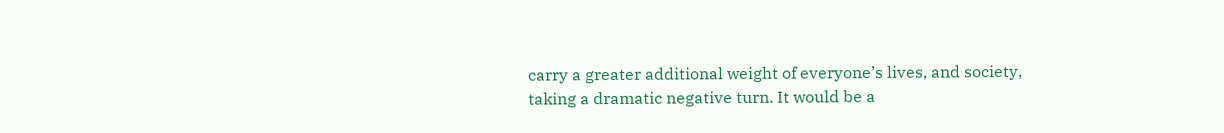carry a greater additional weight of everyone’s lives, and society, taking a dramatic negative turn. It would be a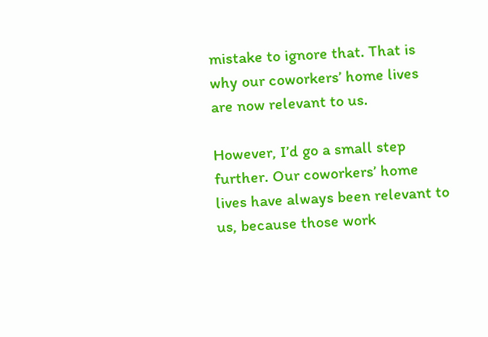mistake to ignore that. That is why our coworkers’ home lives are now relevant to us.

However, I’d go a small step further. Our coworkers’ home lives have always been relevant to us, because those work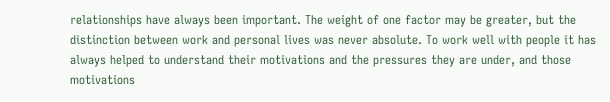relationships have always been important. The weight of one factor may be greater, but the distinction between work and personal lives was never absolute. To work well with people it has always helped to understand their motivations and the pressures they are under, and those motivations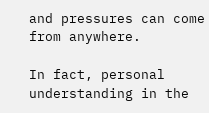and pressures can come from anywhere.

In fact, personal understanding in the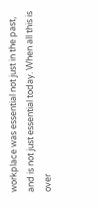workplace was essential not just in the past, and is not just essential today. When all this is over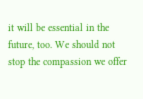it will be essential in the future, too. We should not stop the compassion we offer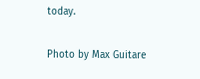today.

Photo by Max Guitare